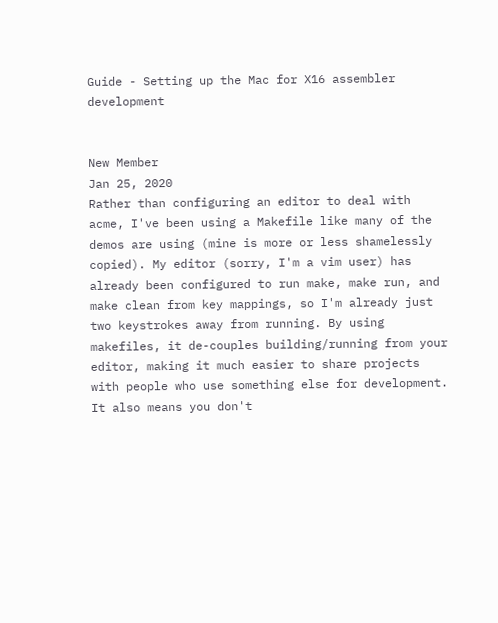Guide - Setting up the Mac for X16 assembler development


New Member
Jan 25, 2020
Rather than configuring an editor to deal with acme, I've been using a Makefile like many of the demos are using (mine is more or less shamelessly copied). My editor (sorry, I'm a vim user) has already been configured to run make, make run, and make clean from key mappings, so I'm already just two keystrokes away from running. By using makefiles, it de-couples building/running from your editor, making it much easier to share projects with people who use something else for development. It also means you don't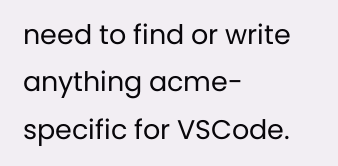need to find or write anything acme-specific for VSCode.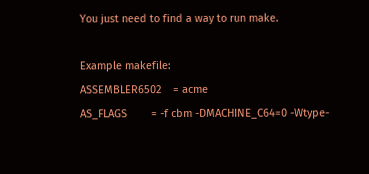You just need to find a way to run make.

Example makefile:
ASSEMBLER6502    = acme
AS_FLAGS        = -f cbm -DMACHINE_C64=0 -Wtype-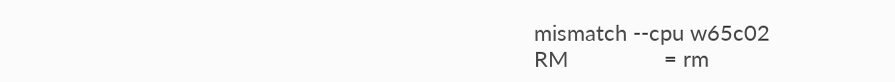mismatch --cpu w65c02
RM                = rm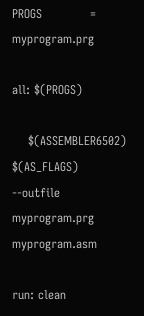PROGS            = myprogram.prg

all: $(PROGS)

    $(ASSEMBLER6502) $(AS_FLAGS) --outfile myprogram.prg myprogram.asm

run: clean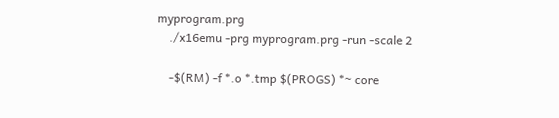myprogram.prg
    ./x16emu -prg myprogram.prg -run -scale 2

    -$(RM) -f *.o *.tmp $(PROGS) *~ core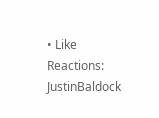• Like
Reactions: JustinBaldock